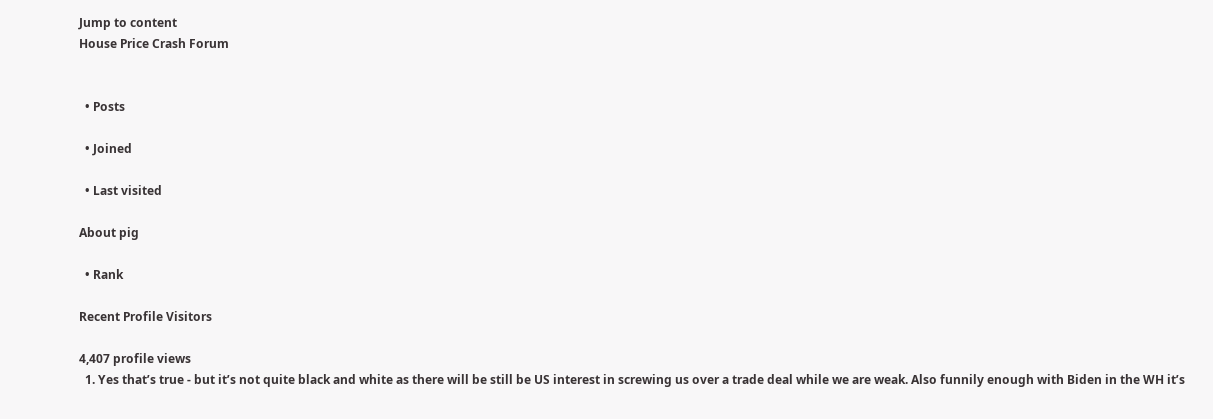Jump to content
House Price Crash Forum


  • Posts

  • Joined

  • Last visited

About pig

  • Rank

Recent Profile Visitors

4,407 profile views
  1. Yes that’s true - but it’s not quite black and white as there will be still be US interest in screwing us over a trade deal while we are weak. Also funnily enough with Biden in the WH it’s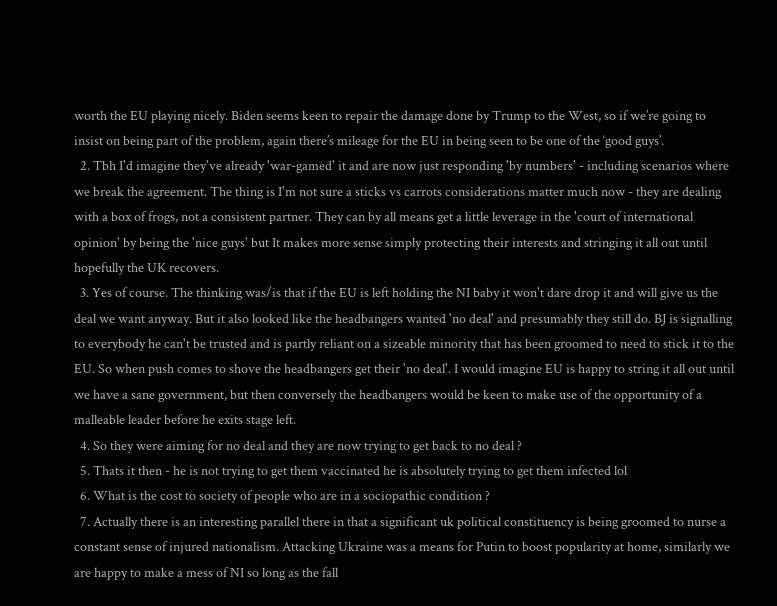worth the EU playing nicely. Biden seems keen to repair the damage done by Trump to the West, so if we’re going to insist on being part of the problem, again there’s mileage for the EU in being seen to be one of the ‘good guys’.
  2. Tbh I'd imagine they've already 'war-gamed' it and are now just responding 'by numbers' - including scenarios where we break the agreement. The thing is I'm not sure a sticks vs carrots considerations matter much now - they are dealing with a box of frogs, not a consistent partner. They can by all means get a little leverage in the 'court of international opinion' by being the 'nice guys' but It makes more sense simply protecting their interests and stringing it all out until hopefully the UK recovers.
  3. Yes of course. The thinking was/is that if the EU is left holding the NI baby it won't dare drop it and will give us the deal we want anyway. But it also looked like the headbangers wanted 'no deal' and presumably they still do. BJ is signalling to everybody he can't be trusted and is partly reliant on a sizeable minority that has been groomed to need to stick it to the EU. So when push comes to shove the headbangers get their 'no deal'. I would imagine EU is happy to string it all out until we have a sane government, but then conversely the headbangers would be keen to make use of the opportunity of a malleable leader before he exits stage left.
  4. So they were aiming for no deal and they are now trying to get back to no deal ?
  5. Thats it then - he is not trying to get them vaccinated he is absolutely trying to get them infected lol
  6. What is the cost to society of people who are in a sociopathic condition ?
  7. Actually there is an interesting parallel there in that a significant uk political constituency is being groomed to nurse a constant sense of injured nationalism. Attacking Ukraine was a means for Putin to boost popularity at home, similarly we are happy to make a mess of NI so long as the fall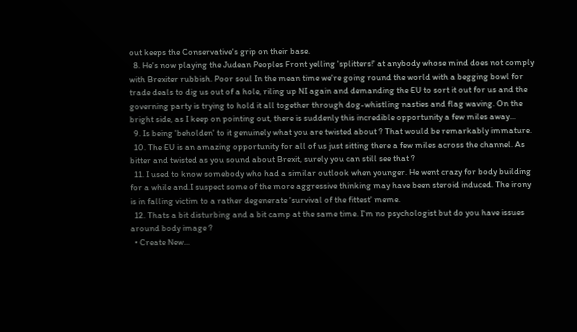out keeps the Conservative's grip on their base.
  8. He's now playing the Judean Peoples Front yelling 'splitters!' at anybody whose mind does not comply with Brexiter rubbish. Poor soul In the mean time we're going round the world with a begging bowl for trade deals to dig us out of a hole, riling up NI again and demanding the EU to sort it out for us and the governing party is trying to hold it all together through dog-whistling nasties and flag waving. On the bright side, as I keep on pointing out, there is suddenly this incredible opportunity a few miles away...
  9. Is being 'beholden' to it genuinely what you are twisted about ? That would be remarkably immature.
  10. The EU is an amazing opportunity for all of us just sitting there a few miles across the channel. As bitter and twisted as you sound about Brexit, surely you can still see that ?
  11. I used to know somebody who had a similar outlook when younger. He went crazy for body building for a while and.I suspect some of the more aggressive thinking may have been steroid induced. The irony is in falling victim to a rather degenerate 'survival of the fittest' meme.
  12. Thats a bit disturbing and a bit camp at the same time. I'm no psychologist but do you have issues around body image ?
  • Create New...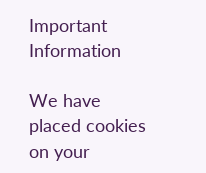Important Information

We have placed cookies on your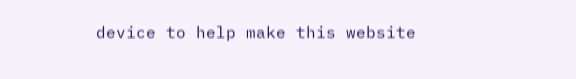device to help make this website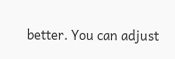better. You can adjust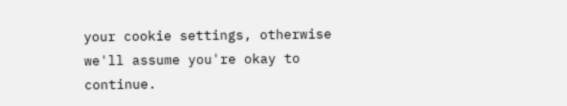your cookie settings, otherwise we'll assume you're okay to continue.